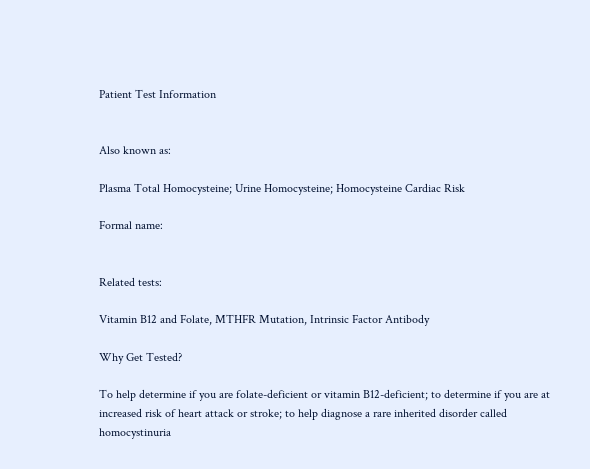Patient Test Information


Also known as:

Plasma Total Homocysteine; Urine Homocysteine; Homocysteine Cardiac Risk

Formal name:


Related tests:

Vitamin B12 and Folate, MTHFR Mutation, Intrinsic Factor Antibody

Why Get Tested?

To help determine if you are folate-deficient or vitamin B12-deficient; to determine if you are at increased risk of heart attack or stroke; to help diagnose a rare inherited disorder called homocystinuria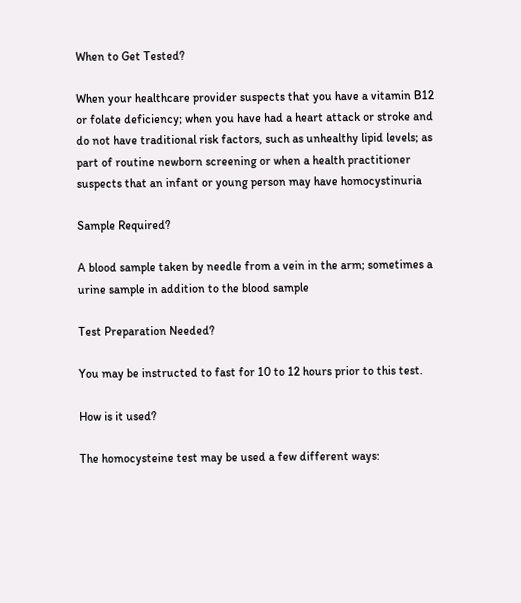When to Get Tested?

When your healthcare provider suspects that you have a vitamin B12 or folate deficiency; when you have had a heart attack or stroke and do not have traditional risk factors, such as unhealthy lipid levels; as part of routine newborn screening or when a health practitioner suspects that an infant or young person may have homocystinuria

Sample Required?

A blood sample taken by needle from a vein in the arm; sometimes a urine sample in addition to the blood sample

Test Preparation Needed?

You may be instructed to fast for 10 to 12 hours prior to this test.

How is it used?

The homocysteine test may be used a few different ways: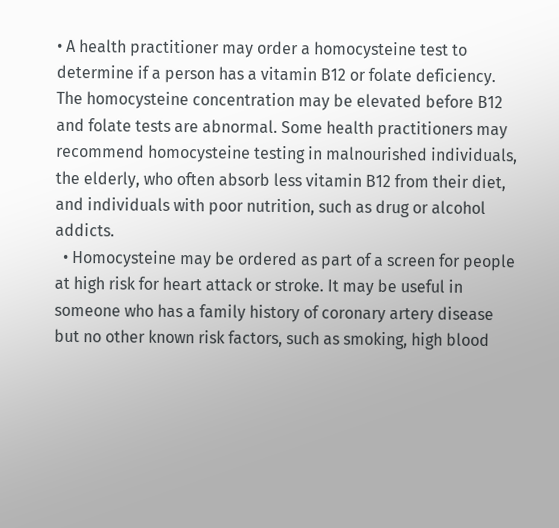• A health practitioner may order a homocysteine test to determine if a person has a vitamin B12 or folate deficiency. The homocysteine concentration may be elevated before B12 and folate tests are abnormal. Some health practitioners may recommend homocysteine testing in malnourished individuals, the elderly, who often absorb less vitamin B12 from their diet, and individuals with poor nutrition, such as drug or alcohol addicts.
  • Homocysteine may be ordered as part of a screen for people at high risk for heart attack or stroke. It may be useful in someone who has a family history of coronary artery disease but no other known risk factors, such as smoking, high blood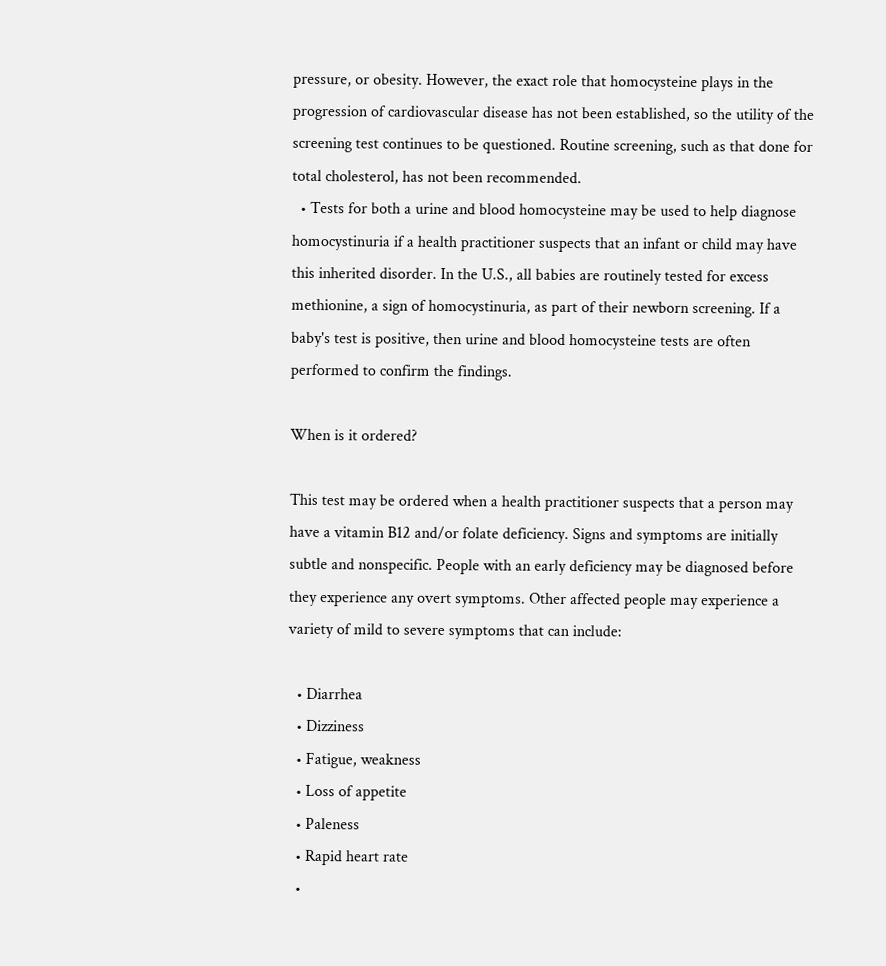pressure, or obesity. However, the exact role that homocysteine plays in the progression of cardiovascular disease has not been established, so the utility of the screening test continues to be questioned. Routine screening, such as that done for total cholesterol, has not been recommended.
  • Tests for both a urine and blood homocysteine may be used to help diagnose homocystinuria if a health practitioner suspects that an infant or child may have this inherited disorder. In the U.S., all babies are routinely tested for excess methionine, a sign of homocystinuria, as part of their newborn screening. If a baby's test is positive, then urine and blood homocysteine tests are often performed to confirm the findings.

When is it ordered?

This test may be ordered when a health practitioner suspects that a person may have a vitamin B12 and/or folate deficiency. Signs and symptoms are initially subtle and nonspecific. People with an early deficiency may be diagnosed before they experience any overt symptoms. Other affected people may experience a variety of mild to severe symptoms that can include:

  • Diarrhea
  • Dizziness
  • Fatigue, weakness
  • Loss of appetite
  • Paleness
  • Rapid heart rate
  •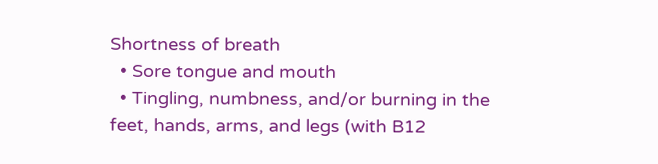Shortness of breath
  • Sore tongue and mouth
  • Tingling, numbness, and/or burning in the feet, hands, arms, and legs (with B12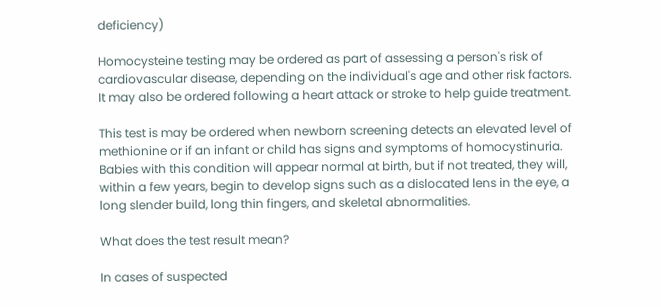deficiency)

Homocysteine testing may be ordered as part of assessing a person's risk of cardiovascular disease, depending on the individual's age and other risk factors. It may also be ordered following a heart attack or stroke to help guide treatment.

This test is may be ordered when newborn screening detects an elevated level of methionine or if an infant or child has signs and symptoms of homocystinuria. Babies with this condition will appear normal at birth, but if not treated, they will, within a few years, begin to develop signs such as a dislocated lens in the eye, a long slender build, long thin fingers, and skeletal abnormalities.

What does the test result mean?

In cases of suspected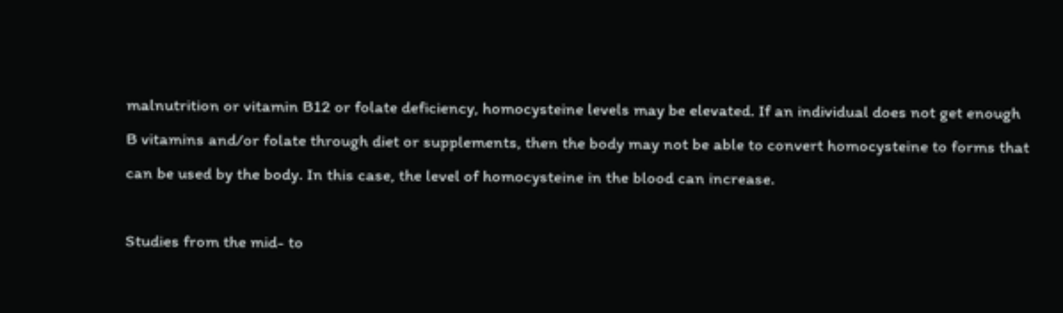malnutrition or vitamin B12 or folate deficiency, homocysteine levels may be elevated. If an individual does not get enough B vitamins and/or folate through diet or supplements, then the body may not be able to convert homocysteine to forms that can be used by the body. In this case, the level of homocysteine in the blood can increase.

Studies from the mid- to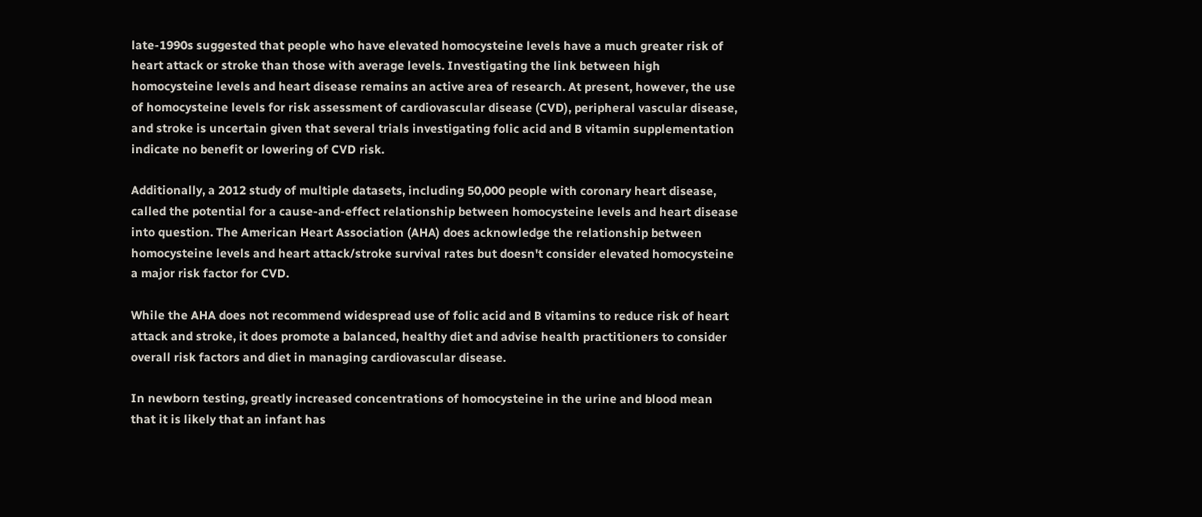late-1990s suggested that people who have elevated homocysteine levels have a much greater risk of heart attack or stroke than those with average levels. Investigating the link between high homocysteine levels and heart disease remains an active area of research. At present, however, the use of homocysteine levels for risk assessment of cardiovascular disease (CVD), peripheral vascular disease, and stroke is uncertain given that several trials investigating folic acid and B vitamin supplementation indicate no benefit or lowering of CVD risk.

Additionally, a 2012 study of multiple datasets, including 50,000 people with coronary heart disease, called the potential for a cause-and-effect relationship between homocysteine levels and heart disease into question. The American Heart Association (AHA) does acknowledge the relationship between homocysteine levels and heart attack/stroke survival rates but doesn't consider elevated homocysteine a major risk factor for CVD.

While the AHA does not recommend widespread use of folic acid and B vitamins to reduce risk of heart attack and stroke, it does promote a balanced, healthy diet and advise health practitioners to consider overall risk factors and diet in managing cardiovascular disease.

In newborn testing, greatly increased concentrations of homocysteine in the urine and blood mean that it is likely that an infant has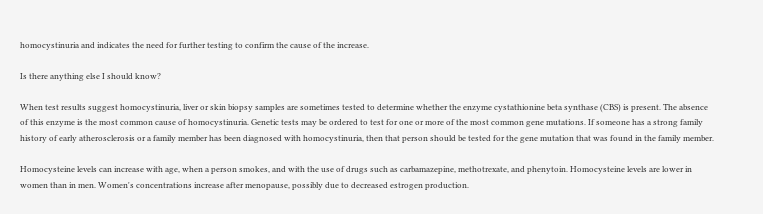homocystinuria and indicates the need for further testing to confirm the cause of the increase.

Is there anything else I should know?

When test results suggest homocystinuria, liver or skin biopsy samples are sometimes tested to determine whether the enzyme cystathionine beta synthase (CBS) is present. The absence of this enzyme is the most common cause of homocystinuria. Genetic tests may be ordered to test for one or more of the most common gene mutations. If someone has a strong family history of early atherosclerosis or a family member has been diagnosed with homocystinuria, then that person should be tested for the gene mutation that was found in the family member.

Homocysteine levels can increase with age, when a person smokes, and with the use of drugs such as carbamazepine, methotrexate, and phenytoin. Homocysteine levels are lower in women than in men. Women's concentrations increase after menopause, possibly due to decreased estrogen production.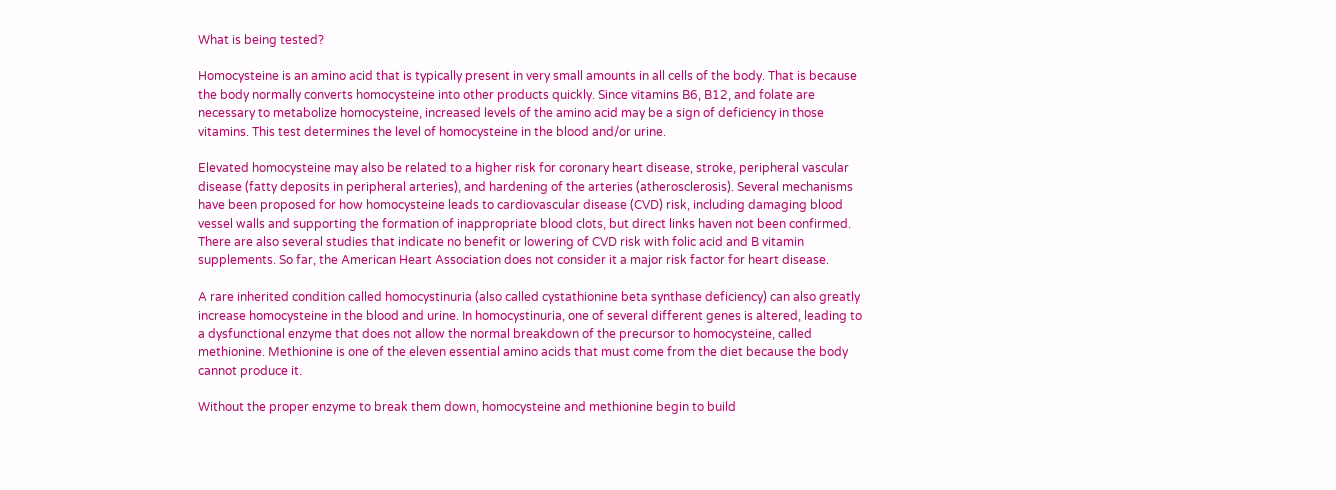What is being tested?

Homocysteine is an amino acid that is typically present in very small amounts in all cells of the body. That is because the body normally converts homocysteine into other products quickly. Since vitamins B6, B12, and folate are necessary to metabolize homocysteine, increased levels of the amino acid may be a sign of deficiency in those vitamins. This test determines the level of homocysteine in the blood and/or urine.

Elevated homocysteine may also be related to a higher risk for coronary heart disease, stroke, peripheral vascular disease (fatty deposits in peripheral arteries), and hardening of the arteries (atherosclerosis). Several mechanisms have been proposed for how homocysteine leads to cardiovascular disease (CVD) risk, including damaging blood vessel walls and supporting the formation of inappropriate blood clots, but direct links haven not been confirmed. There are also several studies that indicate no benefit or lowering of CVD risk with folic acid and B vitamin supplements. So far, the American Heart Association does not consider it a major risk factor for heart disease.

A rare inherited condition called homocystinuria (also called cystathionine beta synthase deficiency) can also greatly increase homocysteine in the blood and urine. In homocystinuria, one of several different genes is altered, leading to a dysfunctional enzyme that does not allow the normal breakdown of the precursor to homocysteine, called methionine. Methionine is one of the eleven essential amino acids that must come from the diet because the body cannot produce it.

Without the proper enzyme to break them down, homocysteine and methionine begin to build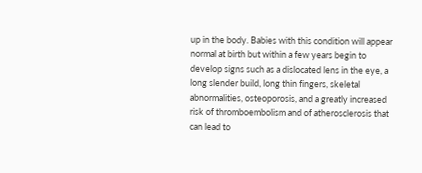up in the body. Babies with this condition will appear normal at birth but within a few years begin to develop signs such as a dislocated lens in the eye, a long slender build, long thin fingers, skeletal abnormalities, osteoporosis, and a greatly increased risk of thromboembolism and of atherosclerosis that can lead to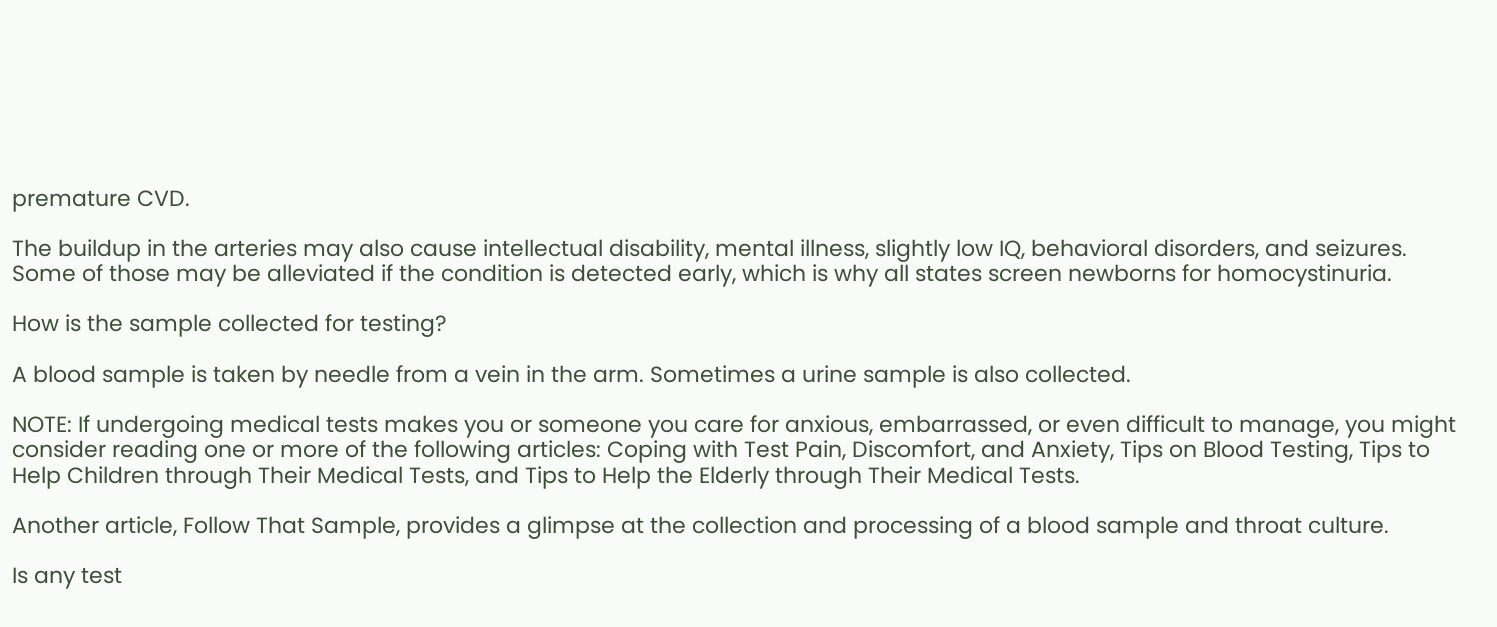premature CVD.

The buildup in the arteries may also cause intellectual disability, mental illness, slightly low IQ, behavioral disorders, and seizures. Some of those may be alleviated if the condition is detected early, which is why all states screen newborns for homocystinuria.

How is the sample collected for testing?

A blood sample is taken by needle from a vein in the arm. Sometimes a urine sample is also collected.

NOTE: If undergoing medical tests makes you or someone you care for anxious, embarrassed, or even difficult to manage, you might consider reading one or more of the following articles: Coping with Test Pain, Discomfort, and Anxiety, Tips on Blood Testing, Tips to Help Children through Their Medical Tests, and Tips to Help the Elderly through Their Medical Tests.

Another article, Follow That Sample, provides a glimpse at the collection and processing of a blood sample and throat culture.

Is any test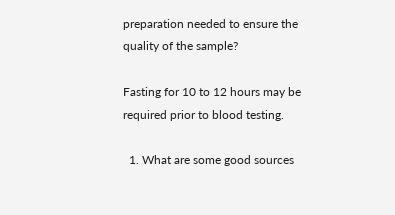preparation needed to ensure the quality of the sample?

Fasting for 10 to 12 hours may be required prior to blood testing.

  1. What are some good sources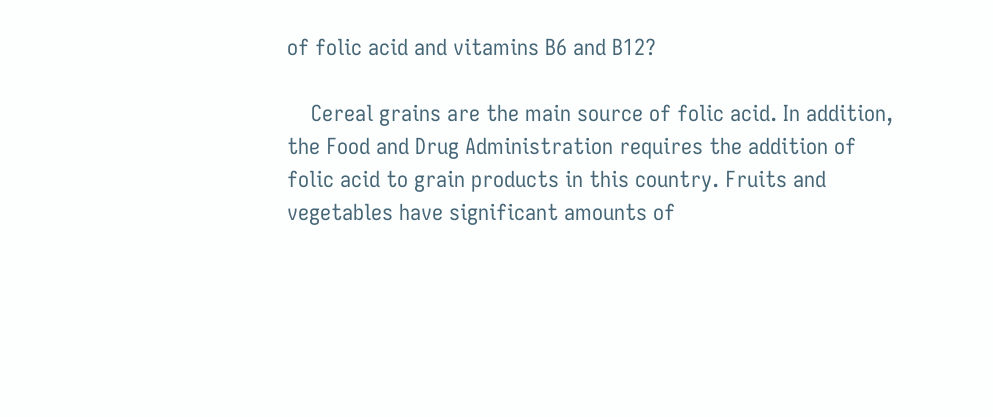of folic acid and vitamins B6 and B12?

    Cereal grains are the main source of folic acid. In addition, the Food and Drug Administration requires the addition of folic acid to grain products in this country. Fruits and vegetables have significant amounts of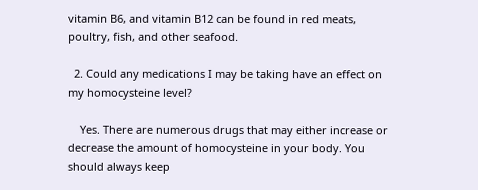vitamin B6, and vitamin B12 can be found in red meats, poultry, fish, and other seafood.

  2. Could any medications I may be taking have an effect on my homocysteine level?

    Yes. There are numerous drugs that may either increase or decrease the amount of homocysteine in your body. You should always keep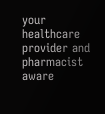your healthcare provider and pharmacist aware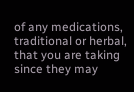of any medications, traditional or herbal, that you are taking since they may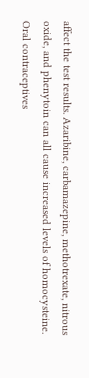affect the test results. Azaribine, carbamazepine, methotrexate, nitrous oxide, and phenytoin can all cause increased levels of homocysteine. Oral contraceptives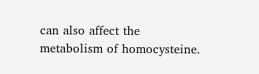can also affect the metabolism of homocysteine.